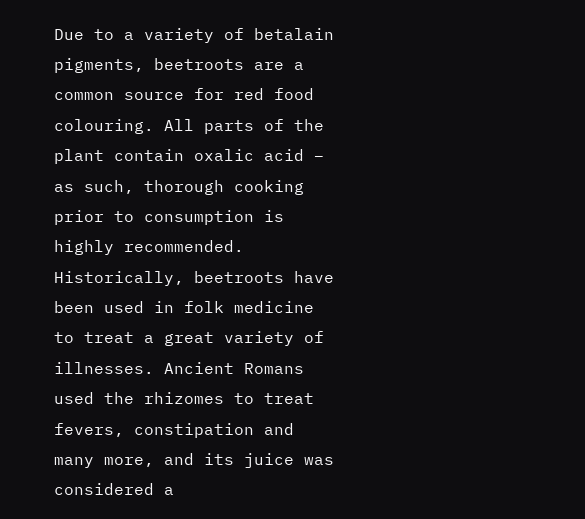Due to a variety of betalain pigments, beetroots are a common source for red food colouring. All parts of the plant contain oxalic acid – as such, thorough cooking prior to consumption is highly recommended. Historically, beetroots have been used in folk medicine to treat a great variety of illnesses. Ancient Romans used the rhizomes to treat fevers, constipation and many more, and its juice was considered a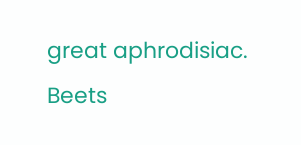great aphrodisiac. Beets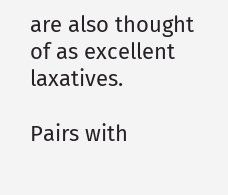are also thought of as excellent laxatives.

Pairs with